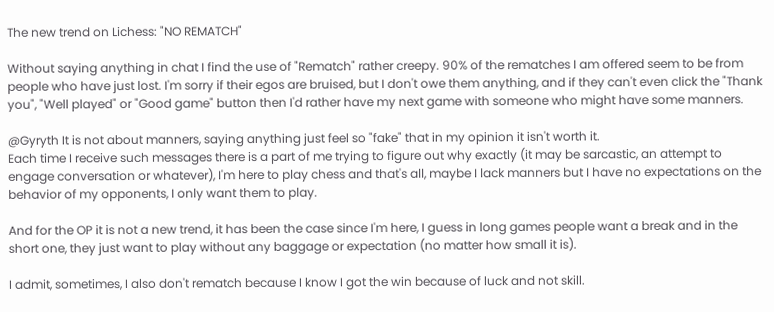The new trend on Lichess: "NO REMATCH"

Without saying anything in chat I find the use of "Rematch" rather creepy. 90% of the rematches I am offered seem to be from people who have just lost. I'm sorry if their egos are bruised, but I don't owe them anything, and if they can't even click the "Thank you", "Well played" or "Good game" button then I'd rather have my next game with someone who might have some manners.

@Gyryth It is not about manners, saying anything just feel so "fake" that in my opinion it isn't worth it.
Each time I receive such messages there is a part of me trying to figure out why exactly (it may be sarcastic, an attempt to engage conversation or whatever), I'm here to play chess and that's all, maybe I lack manners but I have no expectations on the behavior of my opponents, I only want them to play.

And for the OP it is not a new trend, it has been the case since I'm here, I guess in long games people want a break and in the short one, they just want to play without any baggage or expectation (no matter how small it is).

I admit, sometimes, I also don't rematch because I know I got the win because of luck and not skill.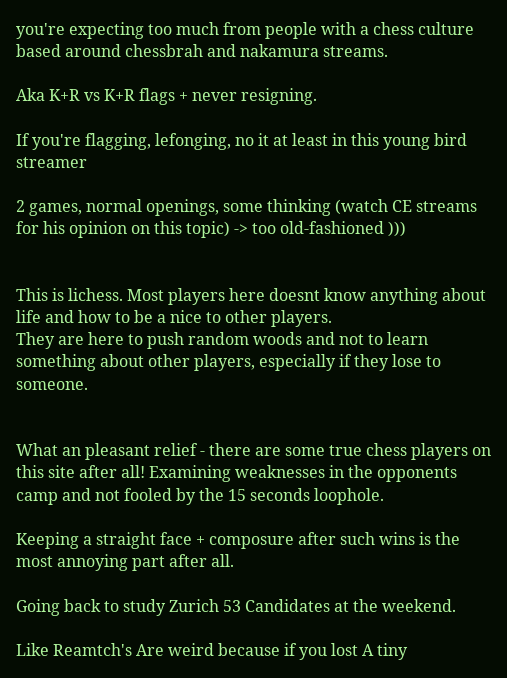you're expecting too much from people with a chess culture based around chessbrah and nakamura streams.

Aka K+R vs K+R flags + never resigning.

If you're flagging, lefonging, no it at least in this young bird streamer

2 games, normal openings, some thinking (watch CE streams for his opinion on this topic) -> too old-fashioned )))


This is lichess. Most players here doesnt know anything about life and how to be a nice to other players.
They are here to push random woods and not to learn something about other players, especially if they lose to someone.


What an pleasant relief - there are some true chess players on this site after all! Examining weaknesses in the opponents camp and not fooled by the 15 seconds loophole.

Keeping a straight face + composure after such wins is the most annoying part after all.

Going back to study Zurich 53 Candidates at the weekend.

Like Reamtch's Are weird because if you lost A tiny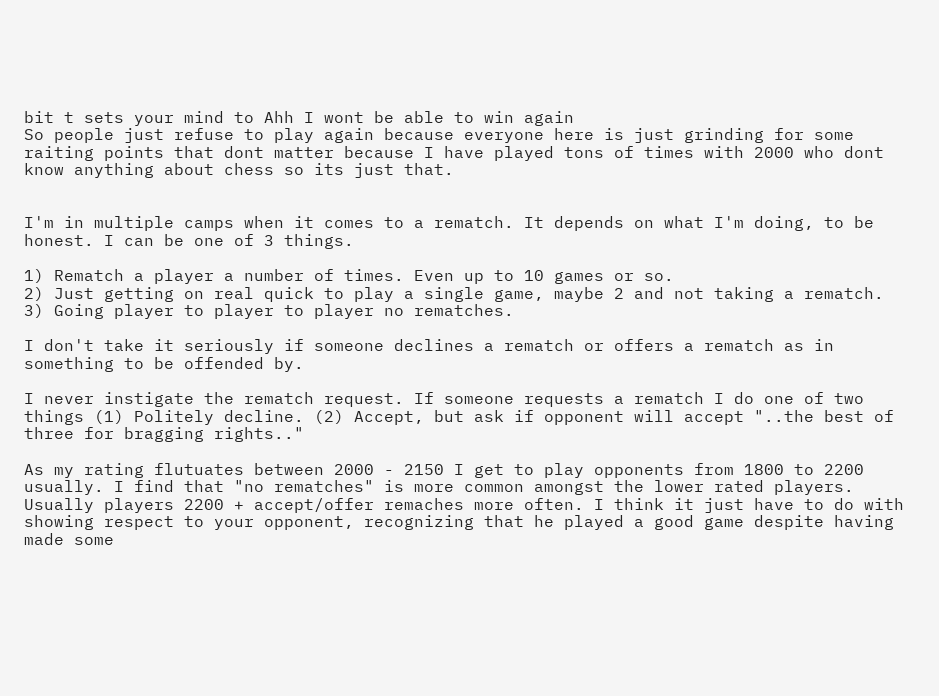bit t sets your mind to Ahh I wont be able to win again
So people just refuse to play again because everyone here is just grinding for some raiting points that dont matter because I have played tons of times with 2000 who dont know anything about chess so its just that.


I'm in multiple camps when it comes to a rematch. It depends on what I'm doing, to be honest. I can be one of 3 things.

1) Rematch a player a number of times. Even up to 10 games or so.
2) Just getting on real quick to play a single game, maybe 2 and not taking a rematch.
3) Going player to player to player no rematches.

I don't take it seriously if someone declines a rematch or offers a rematch as in something to be offended by.

I never instigate the rematch request. If someone requests a rematch I do one of two things (1) Politely decline. (2) Accept, but ask if opponent will accept "..the best of three for bragging rights.."

As my rating flutuates between 2000 - 2150 I get to play opponents from 1800 to 2200 usually. I find that "no rematches" is more common amongst the lower rated players. Usually players 2200 + accept/offer remaches more often. I think it just have to do with showing respect to your opponent, recognizing that he played a good game despite having made some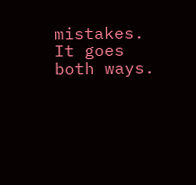mistakes. It goes both ways.